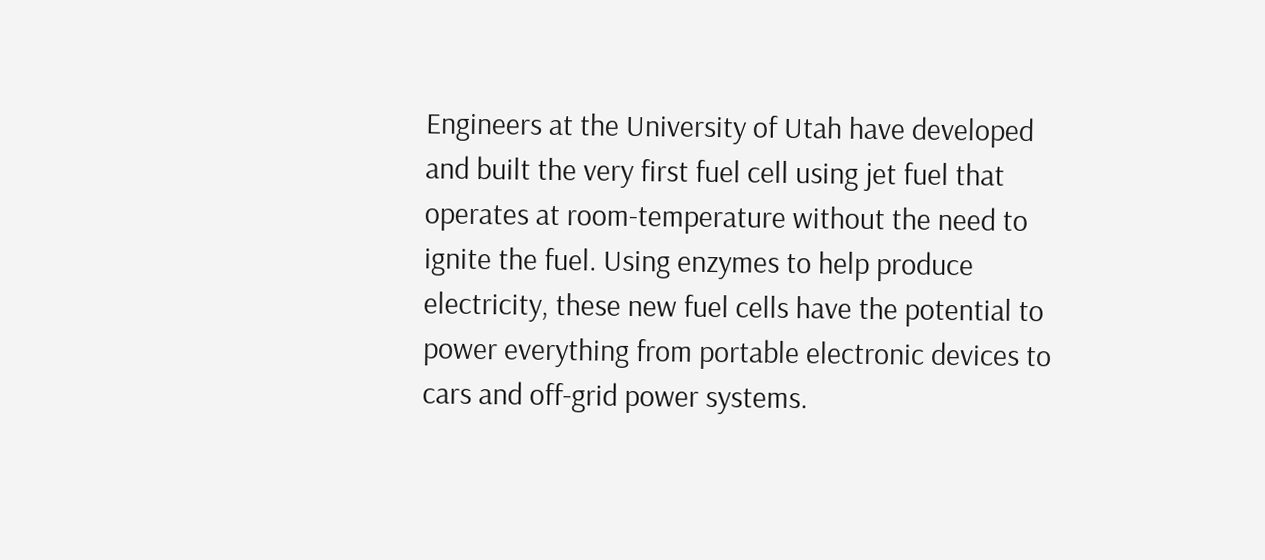Engineers at the University of Utah have developed and built the very first fuel cell using jet fuel that operates at room-temperature without the need to ignite the fuel. Using enzymes to help produce electricity, these new fuel cells have the potential to power everything from portable electronic devices to cars and off-grid power systems.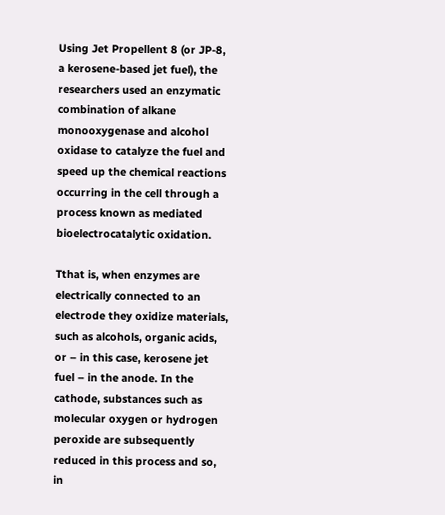Using Jet Propellent 8 (or JP-8, a kerosene-based jet fuel), the researchers used an enzymatic combination of alkane monooxygenase and alcohol oxidase to catalyze the fuel and speed up the chemical reactions occurring in the cell through a process known as mediated bioelectrocatalytic oxidation.

Tthat is, when enzymes are electrically connected to an electrode they oxidize materials, such as alcohols, organic acids, or – in this case, kerosene jet fuel – in the anode. In the cathode, substances such as molecular oxygen or hydrogen peroxide are subsequently reduced in this process and so, in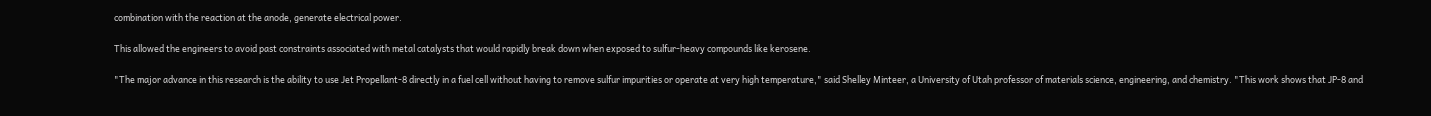combination with the reaction at the anode, generate electrical power.

This allowed the engineers to avoid past constraints associated with metal catalysts that would rapidly break down when exposed to sulfur-heavy compounds like kerosene.

"The major advance in this research is the ability to use Jet Propellant-8 directly in a fuel cell without having to remove sulfur impurities or operate at very high temperature," said Shelley Minteer, a University of Utah professor of materials science, engineering, and chemistry. "This work shows that JP-8 and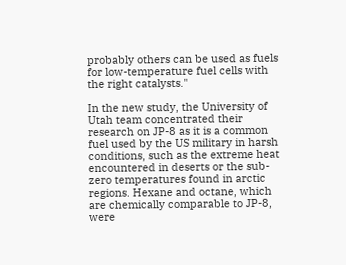probably others can be used as fuels for low-temperature fuel cells with the right catalysts."

In the new study, the University of Utah team concentrated their research on JP-8 as it is a common fuel used by the US military in harsh conditions, such as the extreme heat encountered in deserts or the sub-zero temperatures found in arctic regions. Hexane and octane, which are chemically comparable to JP-8, were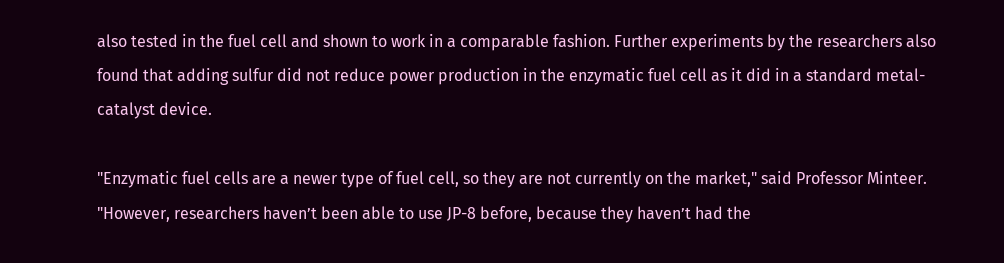also tested in the fuel cell and shown to work in a comparable fashion. Further experiments by the researchers also found that adding sulfur did not reduce power production in the enzymatic fuel cell as it did in a standard metal-catalyst device.

"Enzymatic fuel cells are a newer type of fuel cell, so they are not currently on the market," said Professor Minteer. "However, researchers haven’t been able to use JP-8 before, because they haven’t had the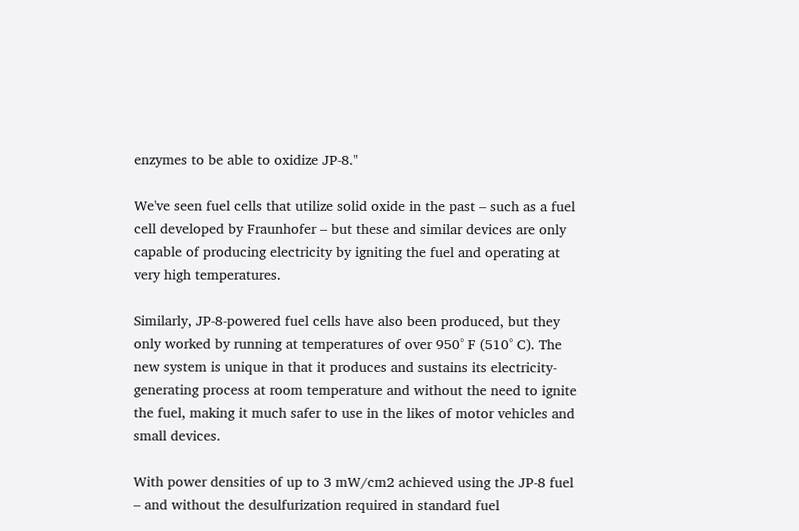enzymes to be able to oxidize JP-8."

We've seen fuel cells that utilize solid oxide in the past – such as a fuel cell developed by Fraunhofer – but these and similar devices are only capable of producing electricity by igniting the fuel and operating at very high temperatures.

Similarly, JP-8-powered fuel cells have also been produced, but they only worked by running at temperatures of over 950° F (510° C). The new system is unique in that it produces and sustains its electricity-generating process at room temperature and without the need to ignite the fuel, making it much safer to use in the likes of motor vehicles and small devices.

With power densities of up to 3 mW/cm2 achieved using the JP-8 fuel – and without the desulfurization required in standard fuel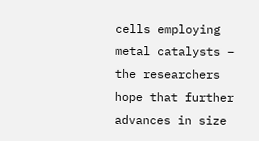cells employing metal catalysts – the researchers hope that further advances in size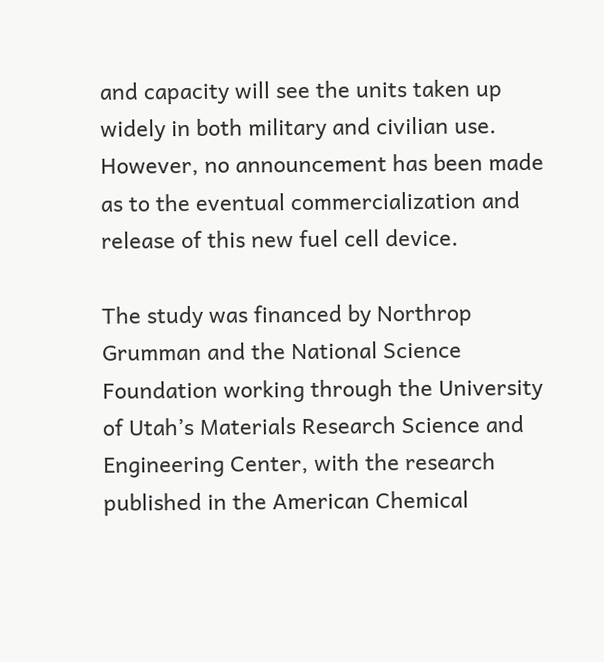and capacity will see the units taken up widely in both military and civilian use. However, no announcement has been made as to the eventual commercialization and release of this new fuel cell device.

The study was financed by Northrop Grumman and the National Science Foundation working through the University of Utah’s Materials Research Science and Engineering Center, with the research published in the American Chemical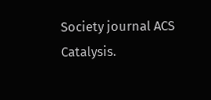Society journal ACS Catalysis.